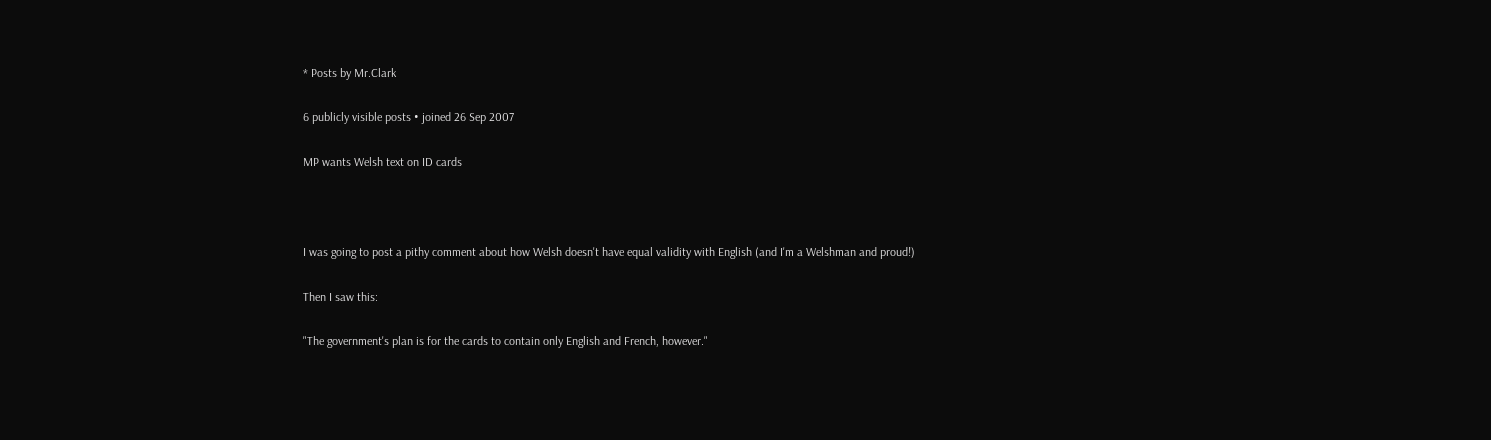* Posts by Mr.Clark

6 publicly visible posts • joined 26 Sep 2007

MP wants Welsh text on ID cards



I was going to post a pithy comment about how Welsh doesn't have equal validity with English (and I'm a Welshman and proud!)

Then I saw this:

"The government's plan is for the cards to contain only English and French, however."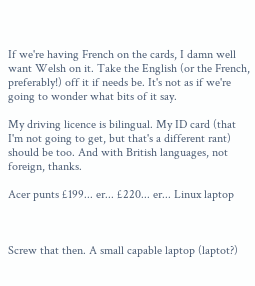If we're having French on the cards, I damn well want Welsh on it. Take the English (or the French, preferably!) off it if needs be. It's not as if we're going to wonder what bits of it say.

My driving licence is bilingual. My ID card (that I'm not going to get, but that's a different rant) should be too. And with British languages, not foreign, thanks.

Acer punts £199... er... £220... er... Linux laptop



Screw that then. A small capable laptop (laptot?)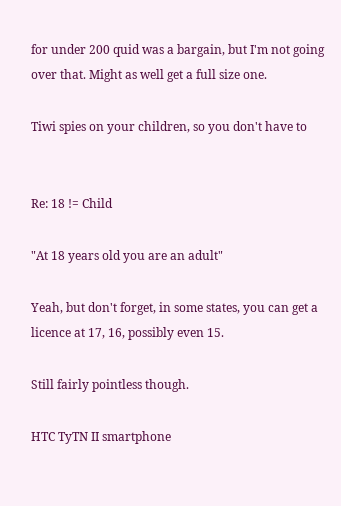for under 200 quid was a bargain, but I'm not going over that. Might as well get a full size one.

Tiwi spies on your children, so you don't have to


Re: 18 != Child

"At 18 years old you are an adult"

Yeah, but don't forget, in some states, you can get a licence at 17, 16, possibly even 15.

Still fairly pointless though.

HTC TyTN II smartphone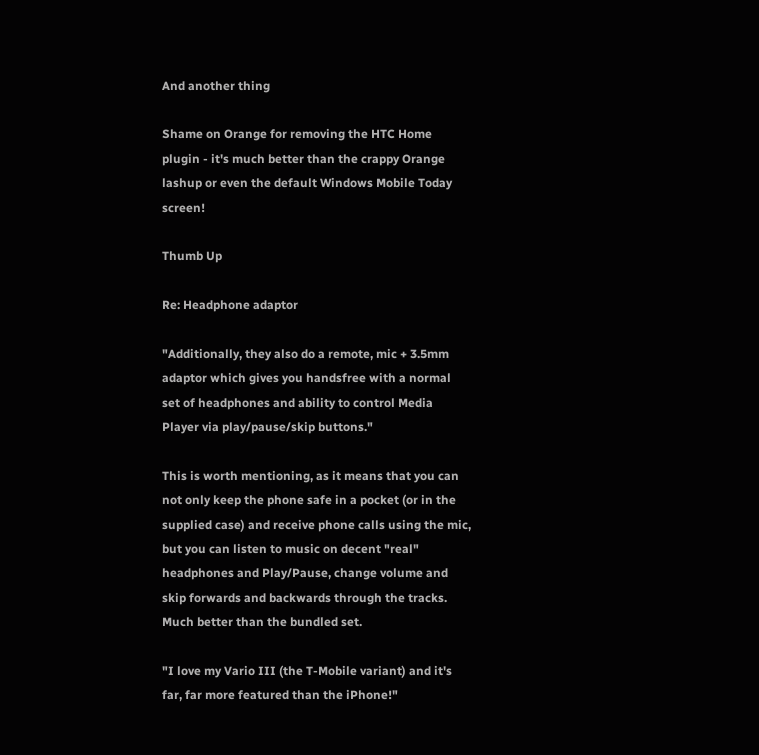And another thing

Shame on Orange for removing the HTC Home plugin - it's much better than the crappy Orange lashup or even the default Windows Mobile Today screen!

Thumb Up

Re: Headphone adaptor

"Additionally, they also do a remote, mic + 3.5mm adaptor which gives you handsfree with a normal set of headphones and ability to control Media Player via play/pause/skip buttons."

This is worth mentioning, as it means that you can not only keep the phone safe in a pocket (or in the supplied case) and receive phone calls using the mic, but you can listen to music on decent "real" headphones and Play/Pause, change volume and skip forwards and backwards through the tracks. Much better than the bundled set.

"I love my Vario III (the T-Mobile variant) and it's far, far more featured than the iPhone!"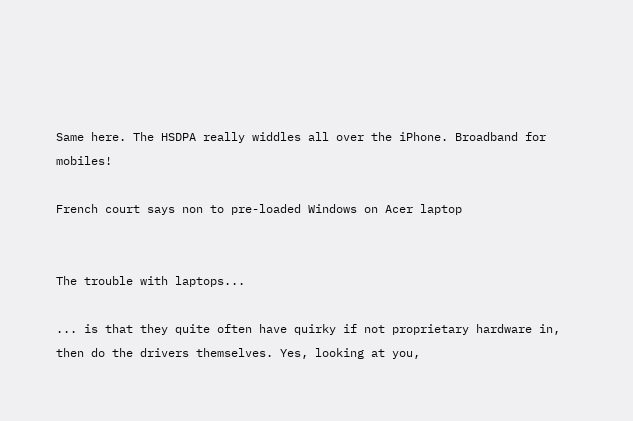Same here. The HSDPA really widdles all over the iPhone. Broadband for mobiles!

French court says non to pre-loaded Windows on Acer laptop


The trouble with laptops...

... is that they quite often have quirky if not proprietary hardware in, then do the drivers themselves. Yes, looking at you,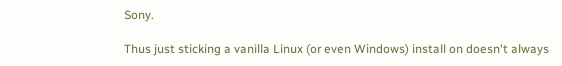Sony.

Thus just sticking a vanilla Linux (or even Windows) install on doesn't always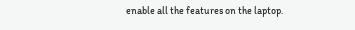enable all the features on the laptop.